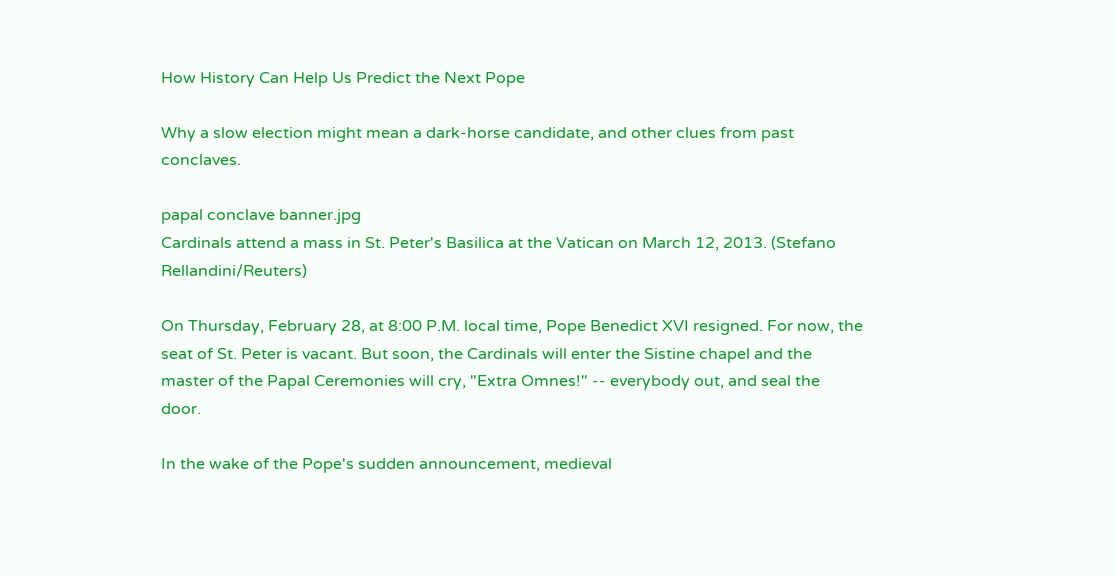How History Can Help Us Predict the Next Pope

Why a slow election might mean a dark-horse candidate, and other clues from past conclaves.

papal conclave banner.jpg
Cardinals attend a mass in St. Peter's Basilica at the Vatican on March 12, 2013. (Stefano Rellandini/Reuters)

On Thursday, February 28, at 8:00 P.M. local time, Pope Benedict XVI resigned. For now, the seat of St. Peter is vacant. But soon, the Cardinals will enter the Sistine chapel and the master of the Papal Ceremonies will cry, "Extra Omnes!" -- everybody out, and seal the door.

In the wake of the Pope's sudden announcement, medieval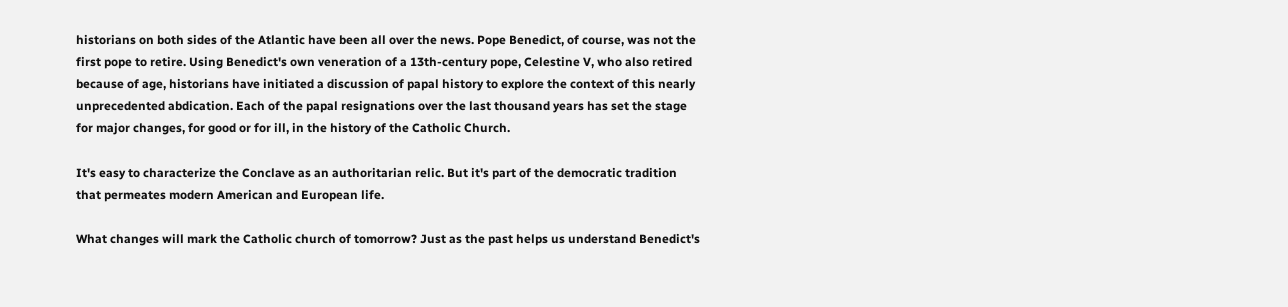historians on both sides of the Atlantic have been all over the news. Pope Benedict, of course, was not the first pope to retire. Using Benedict's own veneration of a 13th-century pope, Celestine V, who also retired because of age, historians have initiated a discussion of papal history to explore the context of this nearly unprecedented abdication. Each of the papal resignations over the last thousand years has set the stage for major changes, for good or for ill, in the history of the Catholic Church.

It's easy to characterize the Conclave as an authoritarian relic. But it's part of the democratic tradition that permeates modern American and European life.

What changes will mark the Catholic church of tomorrow? Just as the past helps us understand Benedict's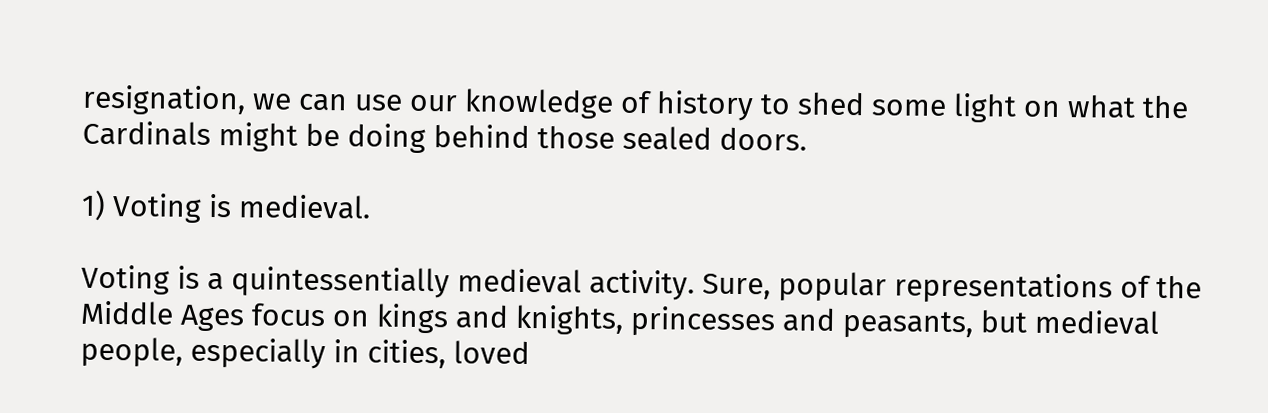resignation, we can use our knowledge of history to shed some light on what the Cardinals might be doing behind those sealed doors.

1) Voting is medieval.

Voting is a quintessentially medieval activity. Sure, popular representations of the Middle Ages focus on kings and knights, princesses and peasants, but medieval people, especially in cities, loved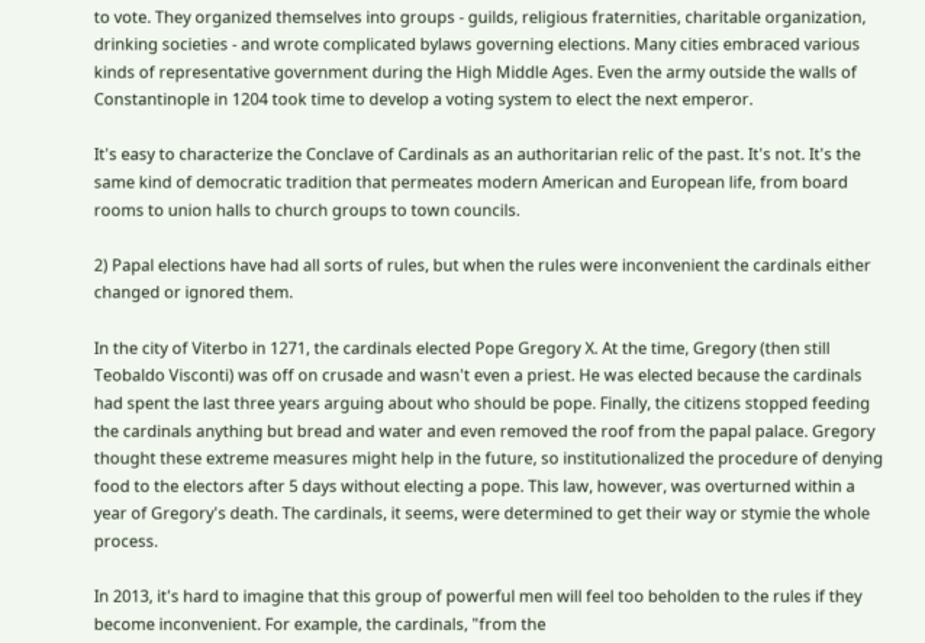to vote. They organized themselves into groups - guilds, religious fraternities, charitable organization, drinking societies - and wrote complicated bylaws governing elections. Many cities embraced various kinds of representative government during the High Middle Ages. Even the army outside the walls of Constantinople in 1204 took time to develop a voting system to elect the next emperor.

It's easy to characterize the Conclave of Cardinals as an authoritarian relic of the past. It's not. It's the same kind of democratic tradition that permeates modern American and European life, from board rooms to union halls to church groups to town councils.

2) Papal elections have had all sorts of rules, but when the rules were inconvenient the cardinals either changed or ignored them.

In the city of Viterbo in 1271, the cardinals elected Pope Gregory X. At the time, Gregory (then still Teobaldo Visconti) was off on crusade and wasn't even a priest. He was elected because the cardinals had spent the last three years arguing about who should be pope. Finally, the citizens stopped feeding the cardinals anything but bread and water and even removed the roof from the papal palace. Gregory thought these extreme measures might help in the future, so institutionalized the procedure of denying food to the electors after 5 days without electing a pope. This law, however, was overturned within a year of Gregory's death. The cardinals, it seems, were determined to get their way or stymie the whole process.

In 2013, it's hard to imagine that this group of powerful men will feel too beholden to the rules if they become inconvenient. For example, the cardinals, "from the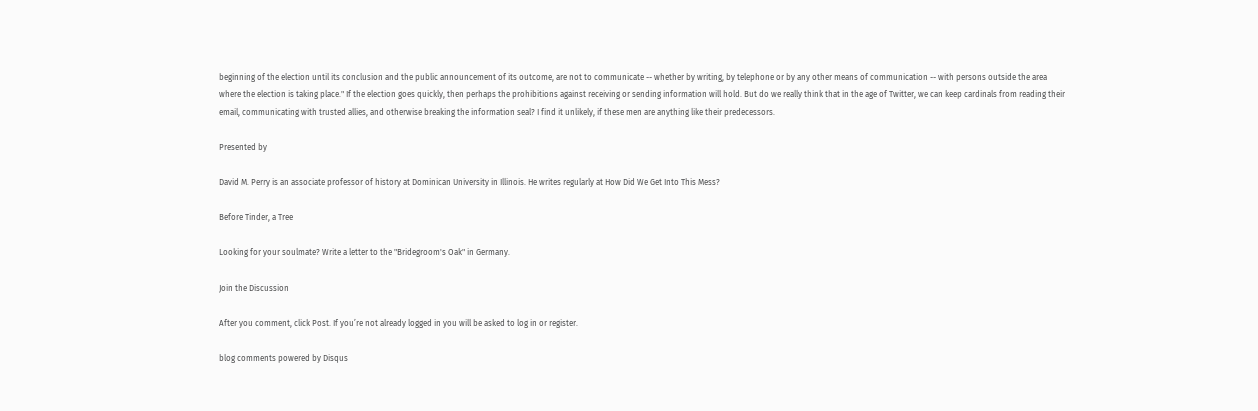beginning of the election until its conclusion and the public announcement of its outcome, are not to communicate -- whether by writing, by telephone or by any other means of communication -- with persons outside the area where the election is taking place." If the election goes quickly, then perhaps the prohibitions against receiving or sending information will hold. But do we really think that in the age of Twitter, we can keep cardinals from reading their email, communicating with trusted allies, and otherwise breaking the information seal? I find it unlikely, if these men are anything like their predecessors.

Presented by

David M. Perry is an associate professor of history at Dominican University in Illinois. He writes regularly at How Did We Get Into This Mess?

Before Tinder, a Tree

Looking for your soulmate? Write a letter to the "Bridegroom's Oak" in Germany.

Join the Discussion

After you comment, click Post. If you’re not already logged in you will be asked to log in or register.

blog comments powered by Disqus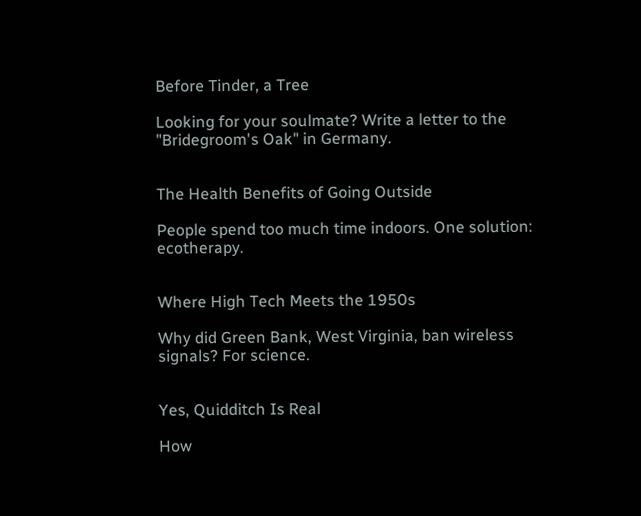Before Tinder, a Tree

Looking for your soulmate? Write a letter to the "Bridegroom's Oak" in Germany.


The Health Benefits of Going Outside

People spend too much time indoors. One solution: ecotherapy.


Where High Tech Meets the 1950s

Why did Green Bank, West Virginia, ban wireless signals? For science.


Yes, Quidditch Is Real

How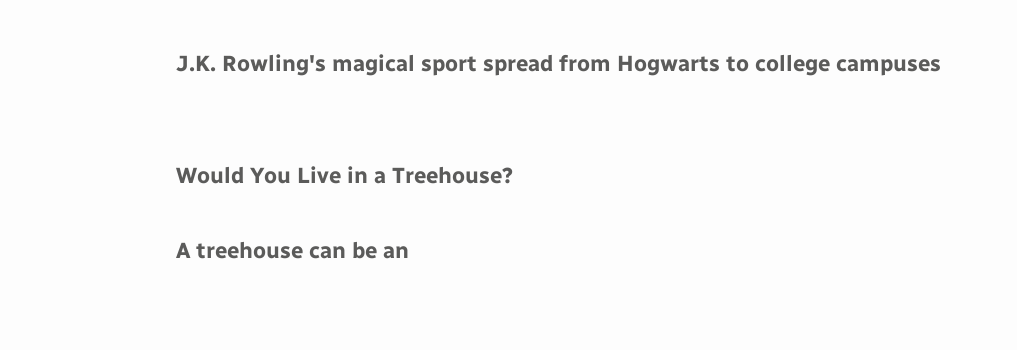J.K. Rowling's magical sport spread from Hogwarts to college campuses


Would You Live in a Treehouse?

A treehouse can be an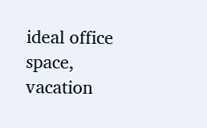ideal office space, vacation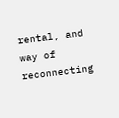rental, and way of reconnecting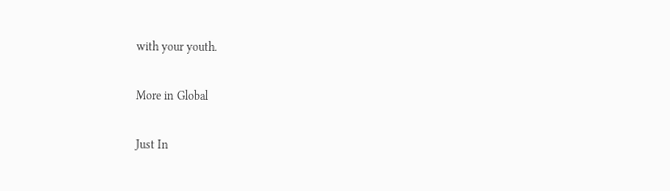with your youth.

More in Global

Just In